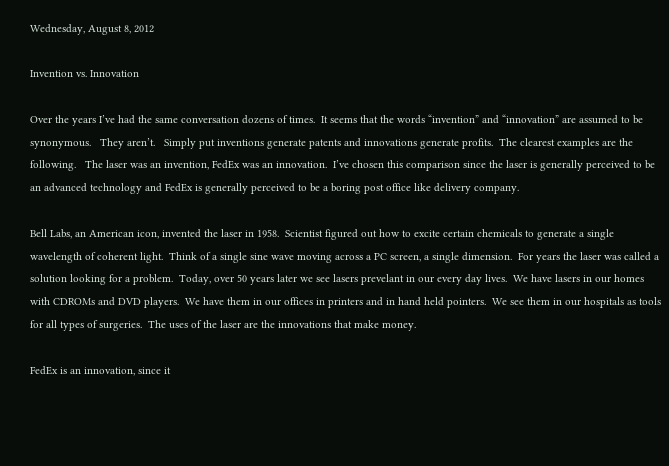Wednesday, August 8, 2012

Invention vs. Innovation

Over the years I’ve had the same conversation dozens of times.  It seems that the words “invention” and “innovation” are assumed to be synonymous.   They aren’t.   Simply put inventions generate patents and innovations generate profits.  The clearest examples are the following.   The laser was an invention, FedEx was an innovation.  I’ve chosen this comparison since the laser is generally perceived to be an advanced technology and FedEx is generally perceived to be a boring post office like delivery company.

Bell Labs, an American icon, invented the laser in 1958.  Scientist figured out how to excite certain chemicals to generate a single wavelength of coherent light.  Think of a single sine wave moving across a PC screen, a single dimension.  For years the laser was called a solution looking for a problem.  Today, over 50 years later we see lasers prevelant in our every day lives.  We have lasers in our homes with CDROMs and DVD players.  We have them in our offices in printers and in hand held pointers.  We see them in our hospitals as tools for all types of surgeries.  The uses of the laser are the innovations that make money.

FedEx is an innovation, since it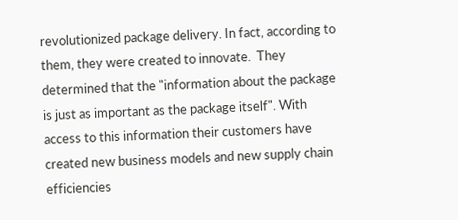revolutionized package delivery. In fact, according to them, they were created to innovate.  They determined that the "information about the package is just as important as the package itself". With access to this information their customers have created new business models and new supply chain efficiencies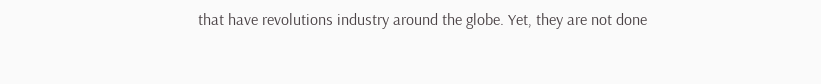that have revolutions industry around the globe. Yet, they are not done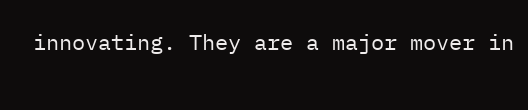innovating. They are a major mover in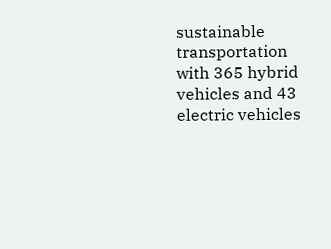sustainable transportation with 365 hybrid vehicles and 43 electric vehicles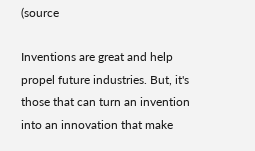(source

Inventions are great and help propel future industries. But, it's those that can turn an invention into an innovation that make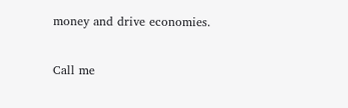money and drive economies.

Call me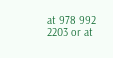at 978 992 2203 or at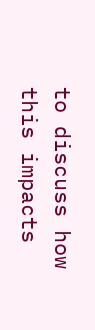to discuss how this impacts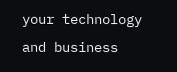your technology and business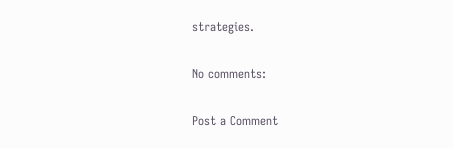strategies.

No comments:

Post a Comment